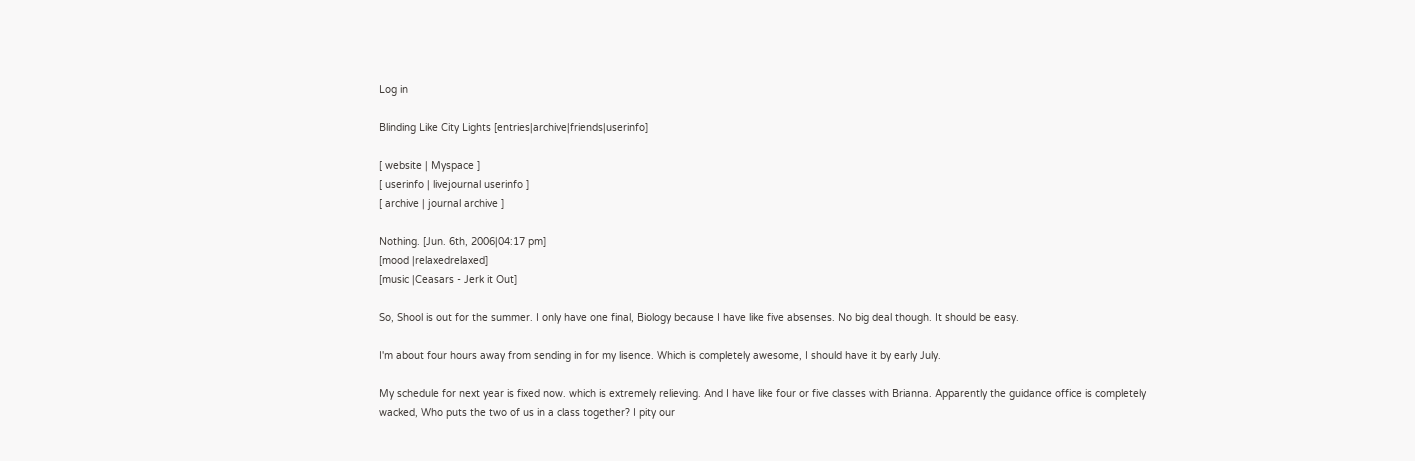Log in

Blinding Like City Lights [entries|archive|friends|userinfo]

[ website | Myspace ]
[ userinfo | livejournal userinfo ]
[ archive | journal archive ]

Nothing. [Jun. 6th, 2006|04:17 pm]
[mood |relaxedrelaxed]
[music |Ceasars - Jerk it Out]

So, Shool is out for the summer. I only have one final, Biology because I have like five absenses. No big deal though. It should be easy.

I'm about four hours away from sending in for my lisence. Which is completely awesome, I should have it by early July.

My schedule for next year is fixed now. which is extremely relieving. And I have like four or five classes with Brianna. Apparently the guidance office is completely wacked, Who puts the two of us in a class together? I pity our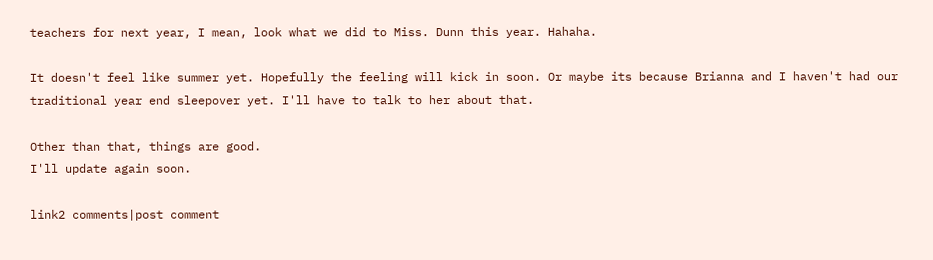teachers for next year, I mean, look what we did to Miss. Dunn this year. Hahaha.

It doesn't feel like summer yet. Hopefully the feeling will kick in soon. Or maybe its because Brianna and I haven't had our traditional year end sleepover yet. I'll have to talk to her about that.

Other than that, things are good.
I'll update again soon.

link2 comments|post comment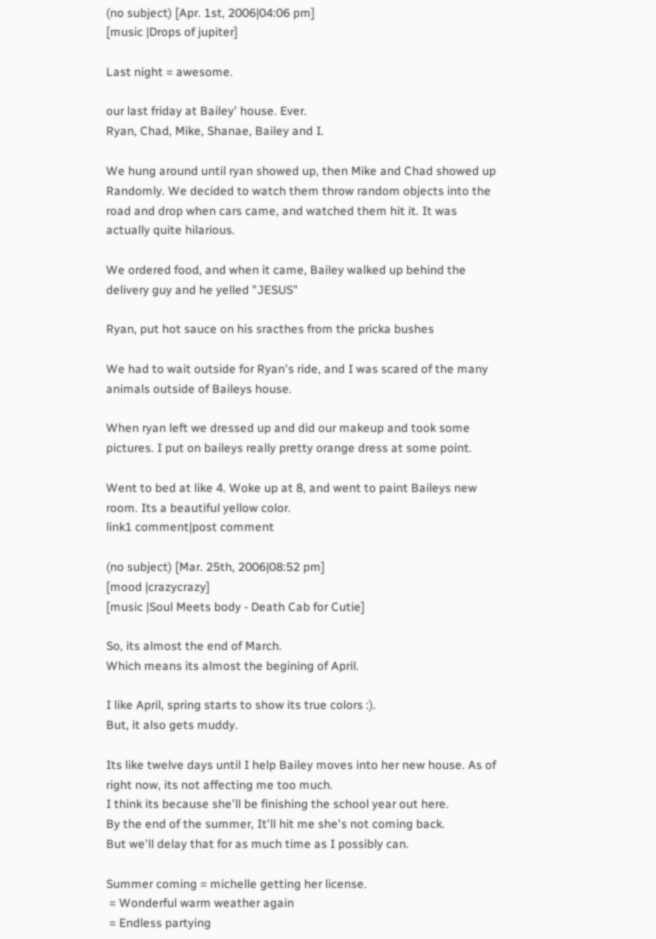(no subject) [Apr. 1st, 2006|04:06 pm]
[music |Drops of jupiter]

Last night = awesome.

our last friday at Bailey' house. Ever.
Ryan, Chad, Mike, Shanae, Bailey and I.

We hung around until ryan showed up, then Mike and Chad showed up Randomly. We decided to watch them throw random objects into the road and drop when cars came, and watched them hit it. It was actually quite hilarious.

We ordered food, and when it came, Bailey walked up behind the delivery guy and he yelled "JESUS"

Ryan, put hot sauce on his sracthes from the pricka bushes

We had to wait outside for Ryan's ride, and I was scared of the many animals outside of Baileys house.

When ryan left we dressed up and did our makeup and took some pictures. I put on baileys really pretty orange dress at some point.

Went to bed at like 4. Woke up at 8, and went to paint Baileys new room. Its a beautiful yellow color.
link1 comment|post comment

(no subject) [Mar. 25th, 2006|08:52 pm]
[mood |crazycrazy]
[music |Soul Meets body - Death Cab for Cutie]

So, its almost the end of March.
Which means its almost the begining of April.

I like April, spring starts to show its true colors :).
But, it also gets muddy.

Its like twelve days until I help Bailey moves into her new house. As of right now, its not affecting me too much.
I think its because she'll be finishing the school year out here.
By the end of the summer, It'll hit me she's not coming back.
But we'll delay that for as much time as I possibly can.

Summer coming = michelle getting her license.
 = Wonderful warm weather again
 = Endless partying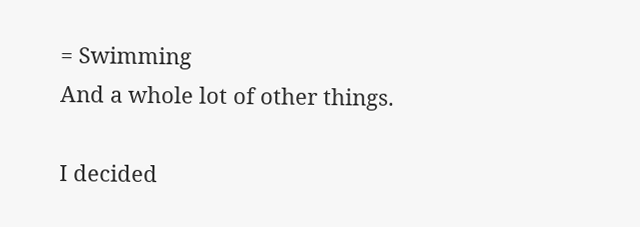= Swimming
And a whole lot of other things.

I decided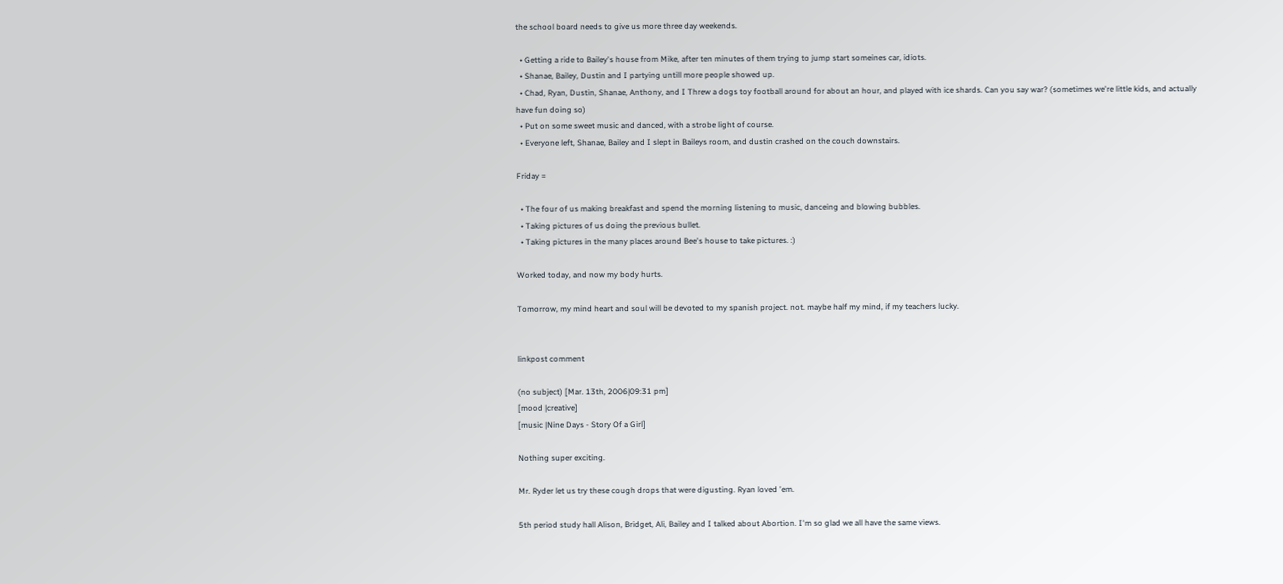the school board needs to give us more three day weekends.

  • Getting a ride to Bailey's house from Mike, after ten minutes of them trying to jump start someines car, idiots.
  • Shanae, Bailey, Dustin and I partying untill more people showed up.
  • Chad, Ryan, Dustin, Shanae, Anthony, and I Threw a dogs toy football around for about an hour, and played with ice shards. Can you say war? (sometimes we're little kids, and actually have fun doing so)
  • Put on some sweet music and danced, with a strobe light of course.
  • Everyone left, Shanae, Bailey and I slept in Baileys room, and dustin crashed on the couch downstairs.

Friday =

  • The four of us making breakfast and spend the morning listening to music, danceing and blowing bubbles.
  • Taking pictures of us doing the previous bullet.
  • Taking pictures in the many places around Bee's house to take pictures. :)

Worked today, and now my body hurts.

Tomorrow, my mind heart and soul will be devoted to my spanish project. not. maybe half my mind, if my teachers lucky.


linkpost comment

(no subject) [Mar. 13th, 2006|09:31 pm]
[mood |creative]
[music |Nine Days - Story Of a Girl]

Nothing super exciting.

Mr. Ryder let us try these cough drops that were digusting. Ryan loved 'em.

5th period study hall Alison, Bridget, Ali, Bailey and I talked about Abortion. I'm so glad we all have the same views.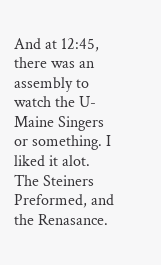And at 12:45, there was an assembly to watch the U-Maine Singers or something. I liked it alot. The Steiners Preformed, and the Renasance.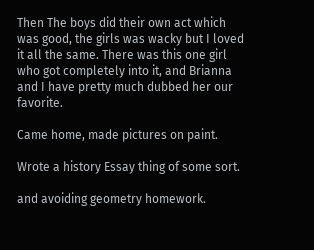Then The boys did their own act which was good, the girls was wacky but I loved it all the same. There was this one girl who got completely into it, and Brianna and I have pretty much dubbed her our favorite.

Came home, made pictures on paint.

Wrote a history Essay thing of some sort.

and avoiding geometry homework.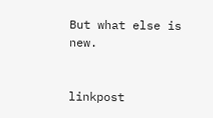But what else is new.


linkpost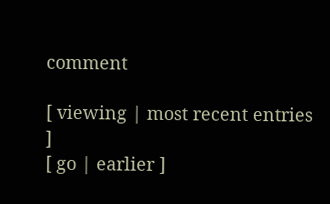comment

[ viewing | most recent entries ]
[ go | earlier ]